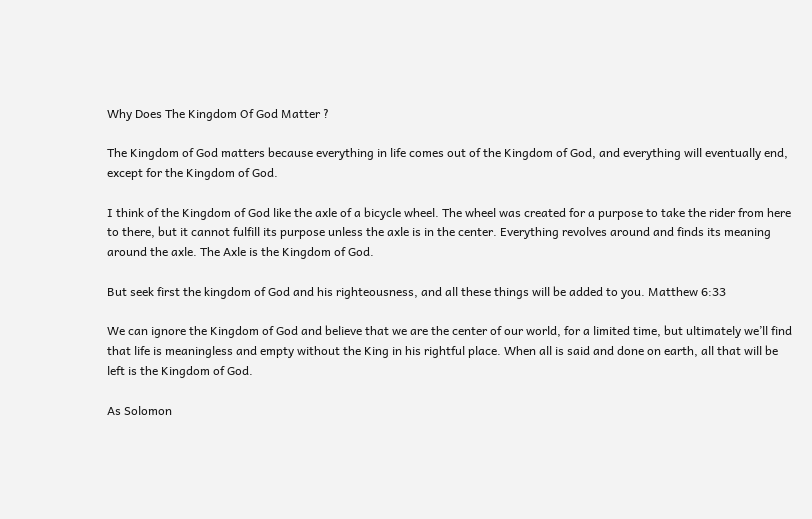Why Does The Kingdom Of God Matter ?

The Kingdom of God matters because everything in life comes out of the Kingdom of God, and everything will eventually end, except for the Kingdom of God.

I think of the Kingdom of God like the axle of a bicycle wheel. The wheel was created for a purpose to take the rider from here to there, but it cannot fulfill its purpose unless the axle is in the center. Everything revolves around and finds its meaning around the axle. The Axle is the Kingdom of God.

But seek first the kingdom of God and his righteousness, and all these things will be added to you. Matthew 6:33

We can ignore the Kingdom of God and believe that we are the center of our world, for a limited time, but ultimately we’ll find that life is meaningless and empty without the King in his rightful place. When all is said and done on earth, all that will be left is the Kingdom of God.

As Solomon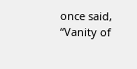once said, “Vanity of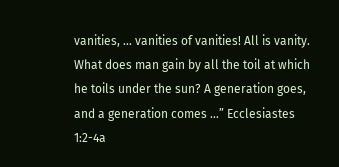vanities, … vanities of vanities! All is vanity. What does man gain by all the toil at which he toils under the sun? A generation goes, and a generation comes …” Ecclesiastes 1:2-4a